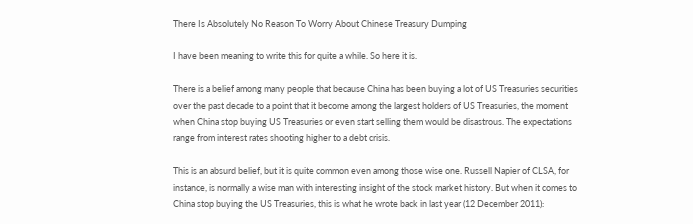There Is Absolutely No Reason To Worry About Chinese Treasury Dumping

I have been meaning to write this for quite a while. So here it is.

There is a belief among many people that because China has been buying a lot of US Treasuries securities over the past decade to a point that it become among the largest holders of US Treasuries, the moment when China stop buying US Treasuries or even start selling them would be disastrous. The expectations range from interest rates shooting higher to a debt crisis.

This is an absurd belief, but it is quite common even among those wise one. Russell Napier of CLSA, for instance, is normally a wise man with interesting insight of the stock market history. But when it comes to China stop buying the US Treasuries, this is what he wrote back in last year (12 December 2011):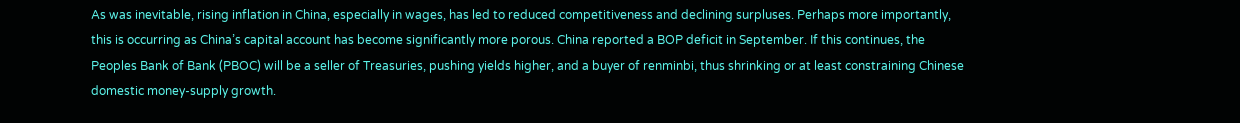As was inevitable, rising inflation in China, especially in wages, has led to reduced competitiveness and declining surpluses. Perhaps more importantly, this is occurring as China’s capital account has become significantly more porous. China reported a BOP deficit in September. If this continues, the Peoples Bank of Bank (PBOC) will be a seller of Treasuries, pushing yields higher, and a buyer of renminbi, thus shrinking or at least constraining Chinese domestic money-supply growth.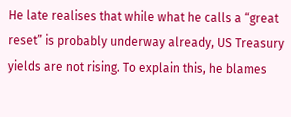He late realises that while what he calls a “great reset” is probably underway already, US Treasury yields are not rising. To explain this, he blames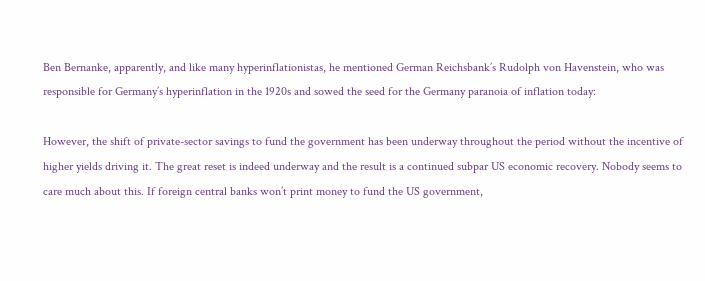Ben Bernanke, apparently, and like many hyperinflationistas, he mentioned German Reichsbank’s Rudolph von Havenstein, who was responsible for Germany’s hyperinflation in the 1920s and sowed the seed for the Germany paranoia of inflation today:

However, the shift of private-sector savings to fund the government has been underway throughout the period without the incentive of higher yields driving it. The great reset is indeed underway and the result is a continued subpar US economic recovery. Nobody seems to care much about this. If foreign central banks won’t print money to fund the US government,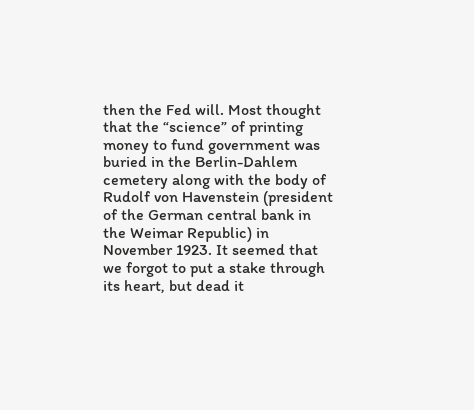then the Fed will. Most thought that the “science” of printing money to fund government was buried in the Berlin-Dahlem cemetery along with the body of Rudolf von Havenstein (president of the German central bank in the Weimar Republic) in November 1923. It seemed that we forgot to put a stake through its heart, but dead it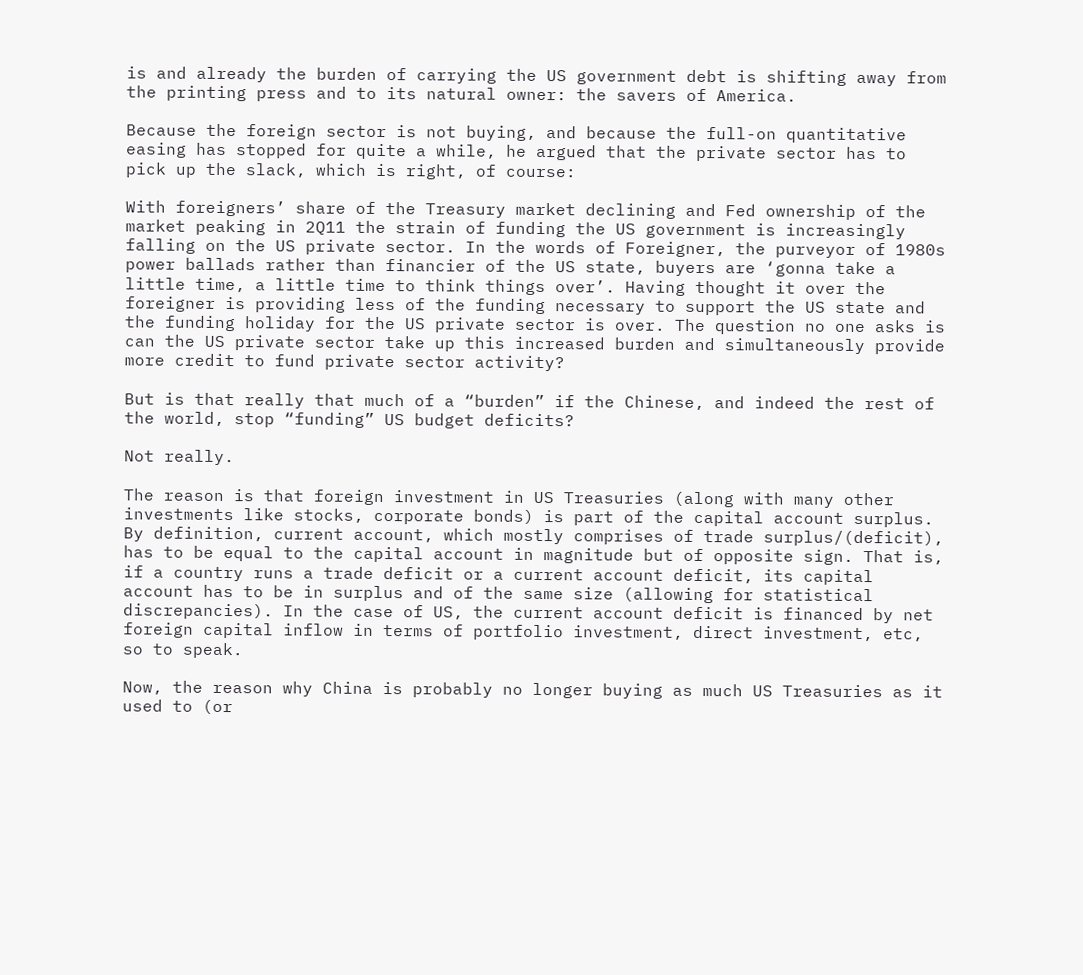is and already the burden of carrying the US government debt is shifting away from the printing press and to its natural owner: the savers of America.

Because the foreign sector is not buying, and because the full-on quantitative easing has stopped for quite a while, he argued that the private sector has to pick up the slack, which is right, of course:

With foreigners’ share of the Treasury market declining and Fed ownership of the market peaking in 2Q11 the strain of funding the US government is increasingly falling on the US private sector. In the words of Foreigner, the purveyor of 1980s power ballads rather than financier of the US state, buyers are ‘gonna take a little time, a little time to think things over’. Having thought it over the foreigner is providing less of the funding necessary to support the US state and the funding holiday for the US private sector is over. The question no one asks is can the US private sector take up this increased burden and simultaneously provide more credit to fund private sector activity?

But is that really that much of a “burden” if the Chinese, and indeed the rest of the world, stop “funding” US budget deficits?

Not really.

The reason is that foreign investment in US Treasuries (along with many other investments like stocks, corporate bonds) is part of the capital account surplus. By definition, current account, which mostly comprises of trade surplus/(deficit), has to be equal to the capital account in magnitude but of opposite sign. That is, if a country runs a trade deficit or a current account deficit, its capital account has to be in surplus and of the same size (allowing for statistical discrepancies). In the case of US, the current account deficit is financed by net foreign capital inflow in terms of portfolio investment, direct investment, etc, so to speak.

Now, the reason why China is probably no longer buying as much US Treasuries as it used to (or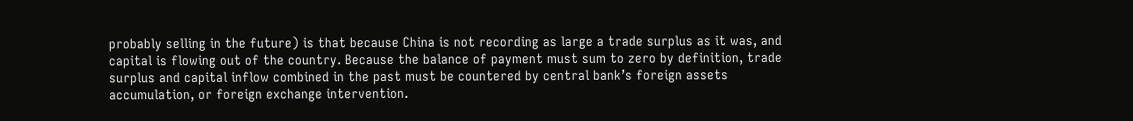probably selling in the future) is that because China is not recording as large a trade surplus as it was, and capital is flowing out of the country. Because the balance of payment must sum to zero by definition, trade surplus and capital inflow combined in the past must be countered by central bank’s foreign assets accumulation, or foreign exchange intervention.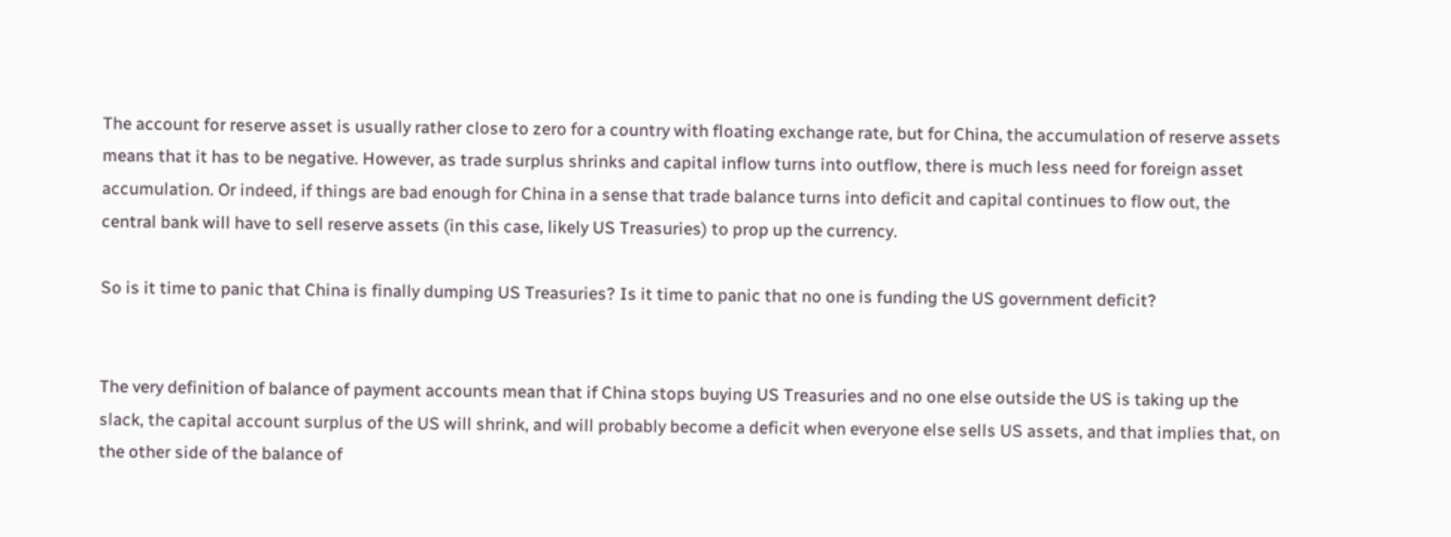The account for reserve asset is usually rather close to zero for a country with floating exchange rate, but for China, the accumulation of reserve assets means that it has to be negative. However, as trade surplus shrinks and capital inflow turns into outflow, there is much less need for foreign asset accumulation. Or indeed, if things are bad enough for China in a sense that trade balance turns into deficit and capital continues to flow out, the central bank will have to sell reserve assets (in this case, likely US Treasuries) to prop up the currency.

So is it time to panic that China is finally dumping US Treasuries? Is it time to panic that no one is funding the US government deficit?


The very definition of balance of payment accounts mean that if China stops buying US Treasuries and no one else outside the US is taking up the slack, the capital account surplus of the US will shrink, and will probably become a deficit when everyone else sells US assets, and that implies that, on the other side of the balance of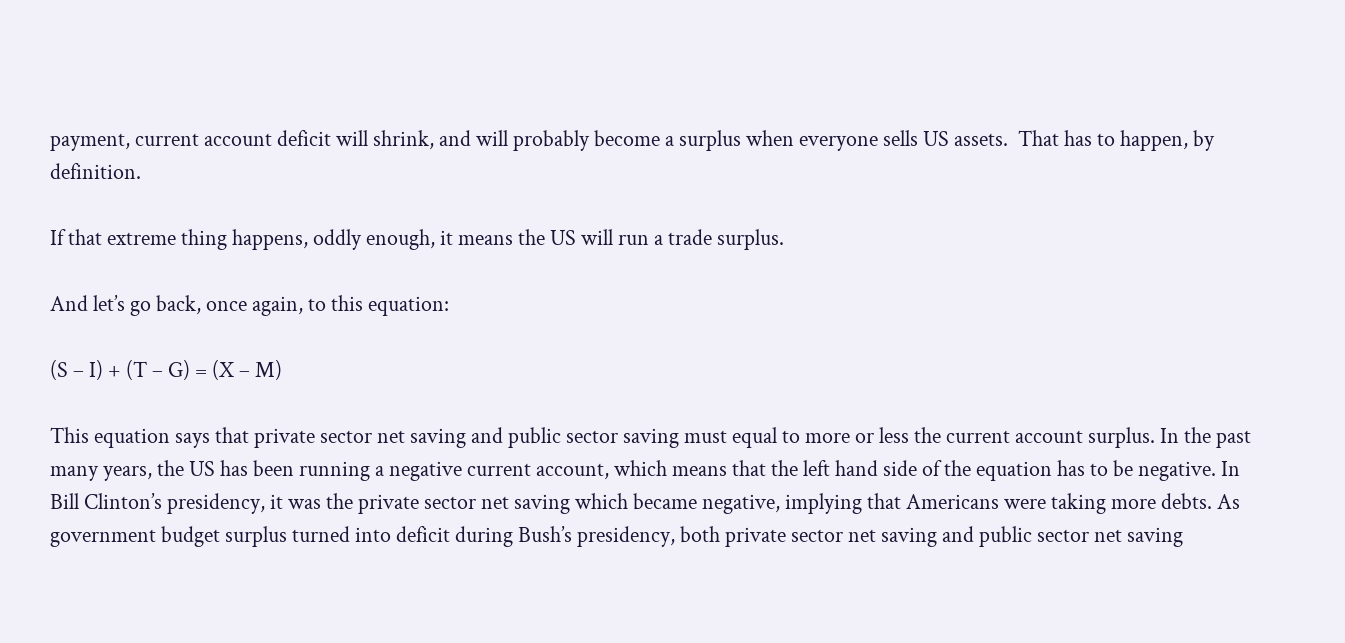payment, current account deficit will shrink, and will probably become a surplus when everyone sells US assets.  That has to happen, by definition.

If that extreme thing happens, oddly enough, it means the US will run a trade surplus.

And let’s go back, once again, to this equation:

(S – I) + (T – G) = (X – M)

This equation says that private sector net saving and public sector saving must equal to more or less the current account surplus. In the past many years, the US has been running a negative current account, which means that the left hand side of the equation has to be negative. In Bill Clinton’s presidency, it was the private sector net saving which became negative, implying that Americans were taking more debts. As government budget surplus turned into deficit during Bush’s presidency, both private sector net saving and public sector net saving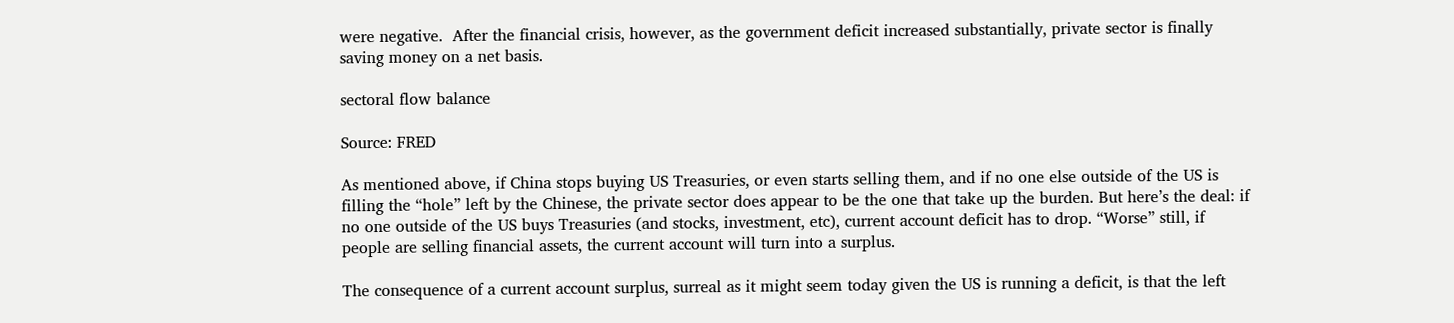were negative.  After the financial crisis, however, as the government deficit increased substantially, private sector is finally saving money on a net basis.

sectoral flow balance

Source: FRED

As mentioned above, if China stops buying US Treasuries, or even starts selling them, and if no one else outside of the US is filling the “hole” left by the Chinese, the private sector does appear to be the one that take up the burden. But here’s the deal: if no one outside of the US buys Treasuries (and stocks, investment, etc), current account deficit has to drop. “Worse” still, if people are selling financial assets, the current account will turn into a surplus.

The consequence of a current account surplus, surreal as it might seem today given the US is running a deficit, is that the left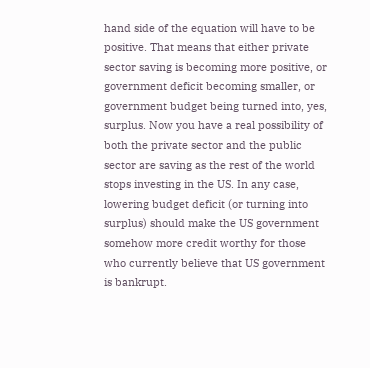hand side of the equation will have to be positive. That means that either private sector saving is becoming more positive, or government deficit becoming smaller, or government budget being turned into, yes, surplus. Now you have a real possibility of both the private sector and the public sector are saving as the rest of the world stops investing in the US. In any case, lowering budget deficit (or turning into surplus) should make the US government somehow more credit worthy for those who currently believe that US government is bankrupt.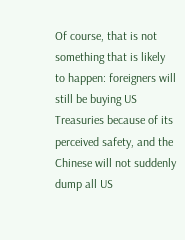Of course, that is not something that is likely to happen: foreigners will still be buying US Treasuries because of its perceived safety, and the Chinese will not suddenly dump all US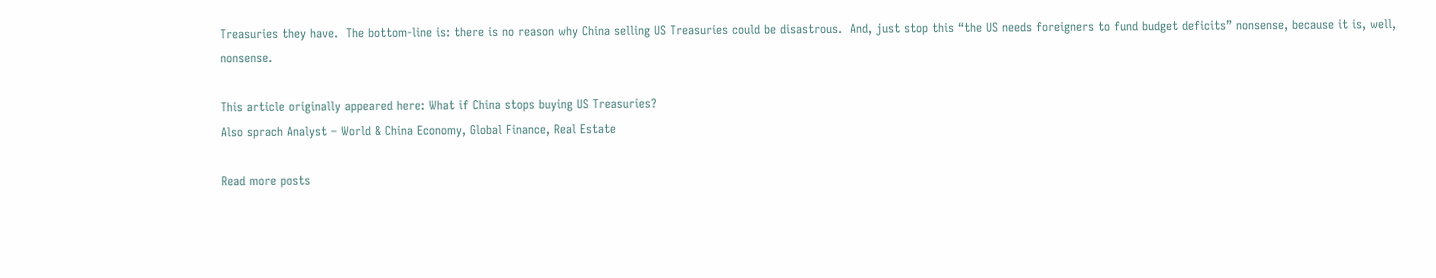Treasuries they have.  The bottom-line is: there is no reason why China selling US Treasuries could be disastrous.  And, just stop this “the US needs foreigners to fund budget deficits” nonsense, because it is, well, nonsense.

This article originally appeared here: What if China stops buying US Treasuries?
Also sprach Analyst – World & China Economy, Global Finance, Real Estate

Read more posts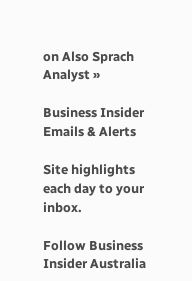on Also Sprach Analyst »

Business Insider Emails & Alerts

Site highlights each day to your inbox.

Follow Business Insider Australia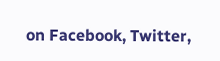on Facebook, Twitter,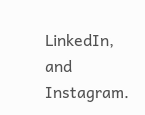LinkedIn, and Instagram.